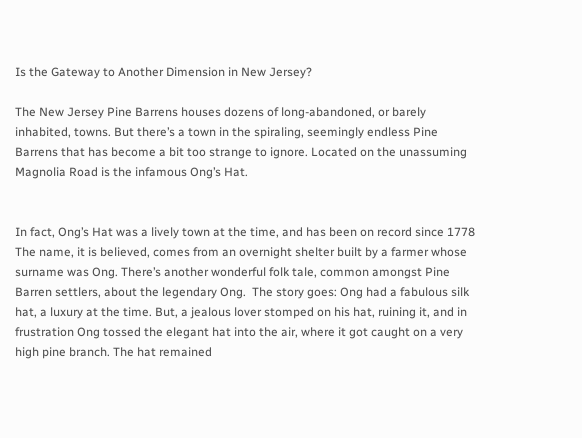Is the Gateway to Another Dimension in New Jersey?

The New Jersey Pine Barrens houses dozens of long-abandoned, or barely inhabited, towns. But there’s a town in the spiraling, seemingly endless Pine Barrens that has become a bit too strange to ignore. Located on the unassuming Magnolia Road is the infamous Ong’s Hat.


In fact, Ong’s Hat was a lively town at the time, and has been on record since 1778 The name, it is believed, comes from an overnight shelter built by a farmer whose surname was Ong. There’s another wonderful folk tale, common amongst Pine Barren settlers, about the legendary Ong.  The story goes: Ong had a fabulous silk hat, a luxury at the time. But, a jealous lover stomped on his hat, ruining it, and in frustration Ong tossed the elegant hat into the air, where it got caught on a very high pine branch. The hat remained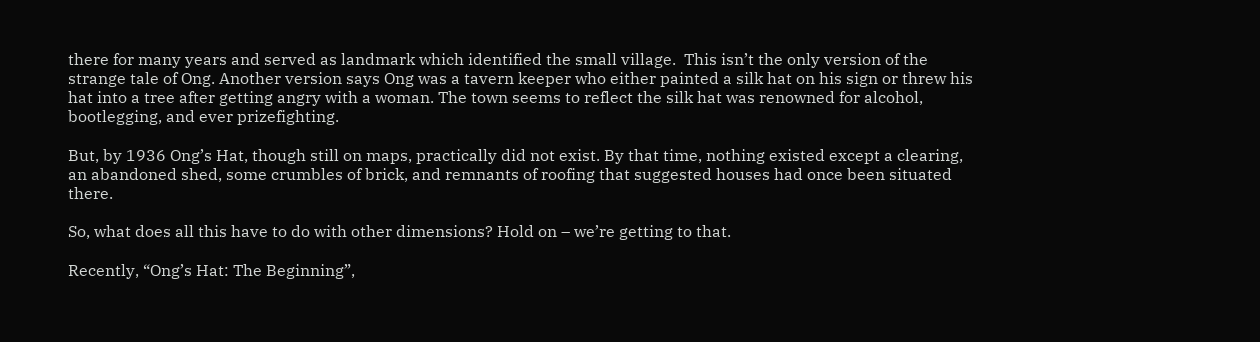there for many years and served as landmark which identified the small village.  This isn’t the only version of the strange tale of Ong. Another version says Ong was a tavern keeper who either painted a silk hat on his sign or threw his hat into a tree after getting angry with a woman. The town seems to reflect the silk hat was renowned for alcohol, bootlegging, and ever prizefighting.

But, by 1936 Ong’s Hat, though still on maps, practically did not exist. By that time, nothing existed except a clearing, an abandoned shed, some crumbles of brick, and remnants of roofing that suggested houses had once been situated there.

So, what does all this have to do with other dimensions? Hold on – we’re getting to that.

Recently, “Ong’s Hat: The Beginning”,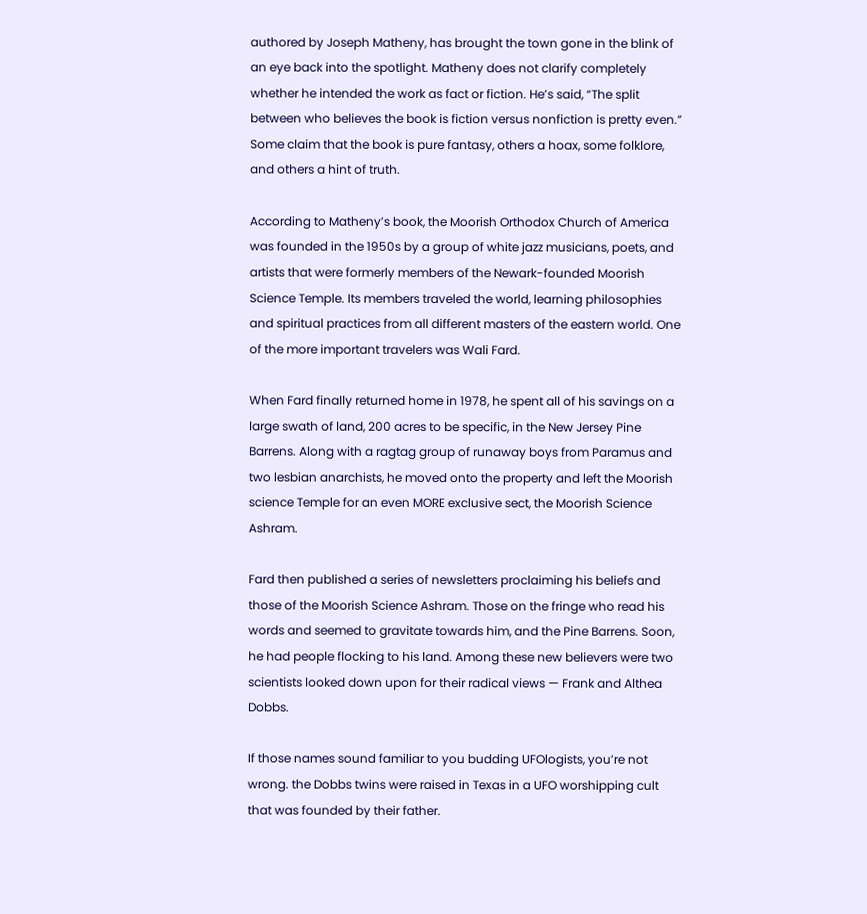authored by Joseph Matheny, has brought the town gone in the blink of an eye back into the spotlight. Matheny does not clarify completely whether he intended the work as fact or fiction. He’s said, “The split between who believes the book is fiction versus nonfiction is pretty even.”  Some claim that the book is pure fantasy, others a hoax, some folklore, and others a hint of truth.

According to Matheny’s book, the Moorish Orthodox Church of America was founded in the 1950s by a group of white jazz musicians, poets, and artists that were formerly members of the Newark-founded Moorish Science Temple. Its members traveled the world, learning philosophies and spiritual practices from all different masters of the eastern world. One of the more important travelers was Wali Fard.

When Fard finally returned home in 1978, he spent all of his savings on a large swath of land, 200 acres to be specific, in the New Jersey Pine Barrens. Along with a ragtag group of runaway boys from Paramus and two lesbian anarchists, he moved onto the property and left the Moorish science Temple for an even MORE exclusive sect, the Moorish Science Ashram.

Fard then published a series of newsletters proclaiming his beliefs and those of the Moorish Science Ashram. Those on the fringe who read his words and seemed to gravitate towards him, and the Pine Barrens. Soon, he had people flocking to his land. Among these new believers were two scientists looked down upon for their radical views — Frank and Althea Dobbs.

If those names sound familiar to you budding UFOlogists, you’re not wrong. the Dobbs twins were raised in Texas in a UFO worshipping cult that was founded by their father.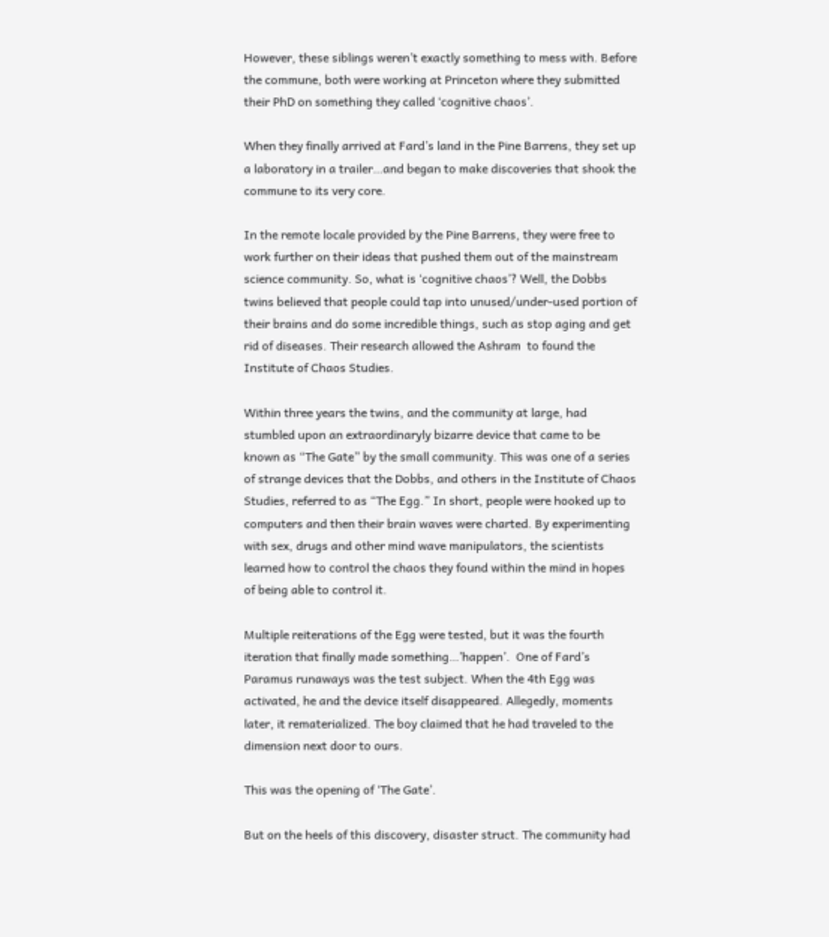However, these siblings weren’t exactly something to mess with. Before the commune, both were working at Princeton where they submitted their PhD on something they called ‘cognitive chaos’.

When they finally arrived at Fard’s land in the Pine Barrens, they set up a laboratory in a trailer…and began to make discoveries that shook the commune to its very core.

In the remote locale provided by the Pine Barrens, they were free to work further on their ideas that pushed them out of the mainstream science community. So, what is ‘cognitive chaos’? Well, the Dobbs twins believed that people could tap into unused/under-used portion of their brains and do some incredible things, such as stop aging and get rid of diseases. Their research allowed the Ashram  to found the Institute of Chaos Studies.

Within three years the twins, and the community at large, had stumbled upon an extraordinaryly bizarre device that came to be known as “The Gate” by the small community. This was one of a series of strange devices that the Dobbs, and others in the Institute of Chaos Studies, referred to as “The Egg.” In short, people were hooked up to computers and then their brain waves were charted. By experimenting with sex, drugs and other mind wave manipulators, the scientists learned how to control the chaos they found within the mind in hopes of being able to control it.

Multiple reiterations of the Egg were tested, but it was the fourth iteration that finally made something…’happen’.  One of Fard’s Paramus runaways was the test subject. When the 4th Egg was activated, he and the device itself disappeared. Allegedly, moments later, it rematerialized. The boy claimed that he had traveled to the dimension next door to ours.

This was the opening of ‘The Gate’.

But on the heels of this discovery, disaster struct. The community had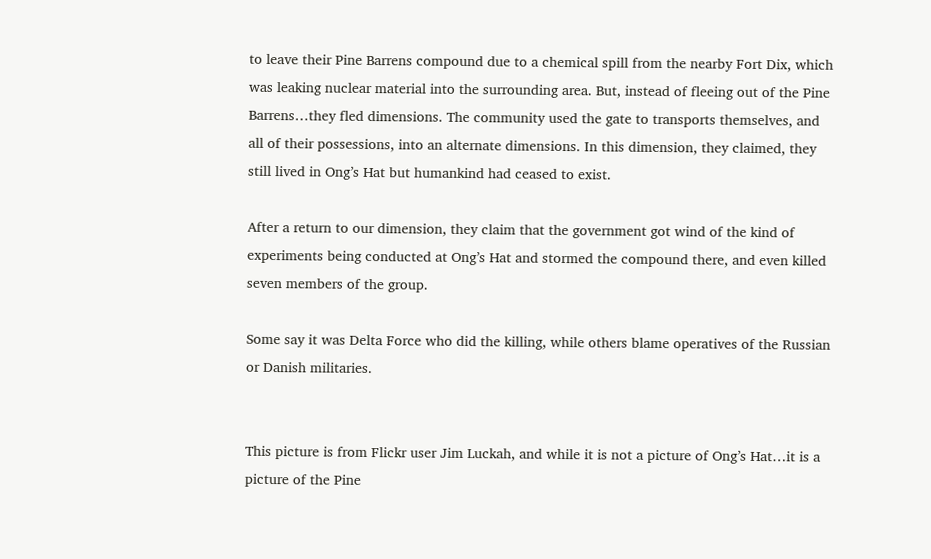to leave their Pine Barrens compound due to a chemical spill from the nearby Fort Dix, which was leaking nuclear material into the surrounding area. But, instead of fleeing out of the Pine Barrens…they fled dimensions. The community used the gate to transports themselves, and all of their possessions, into an alternate dimensions. In this dimension, they claimed, they still lived in Ong’s Hat but humankind had ceased to exist.

After a return to our dimension, they claim that the government got wind of the kind of experiments being conducted at Ong’s Hat and stormed the compound there, and even killed seven members of the group.

Some say it was Delta Force who did the killing, while others blame operatives of the Russian or Danish militaries.


This picture is from Flickr user Jim Luckah, and while it is not a picture of Ong’s Hat…it is a picture of the Pine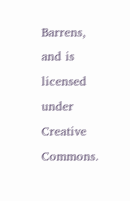Barrens, and is licensed under Creative Commons.